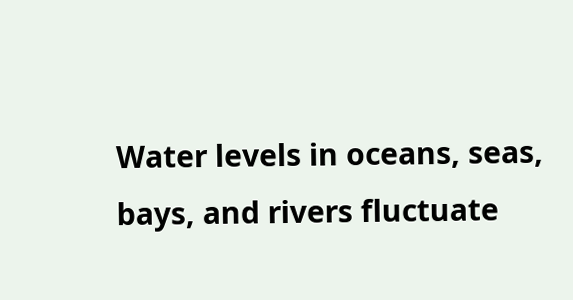Water levels in oceans, seas, bays, and rivers fluctuate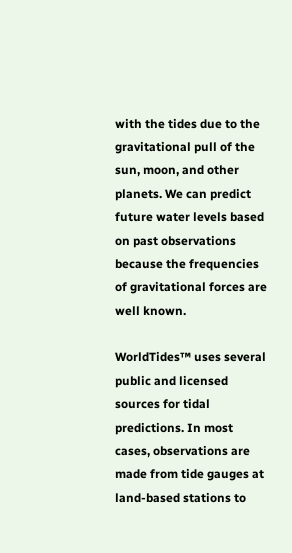with the tides due to the gravitational pull of the sun, moon, and other planets. We can predict future water levels based on past observations because the frequencies of gravitational forces are well known.

WorldTides™ uses several public and licensed sources for tidal predictions. In most cases, observations are made from tide gauges at land-based stations to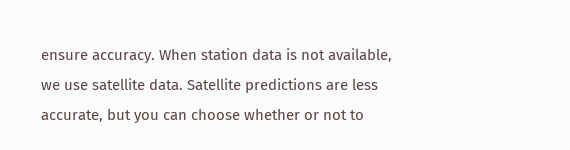ensure accuracy. When station data is not available, we use satellite data. Satellite predictions are less accurate, but you can choose whether or not to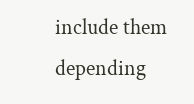include them depending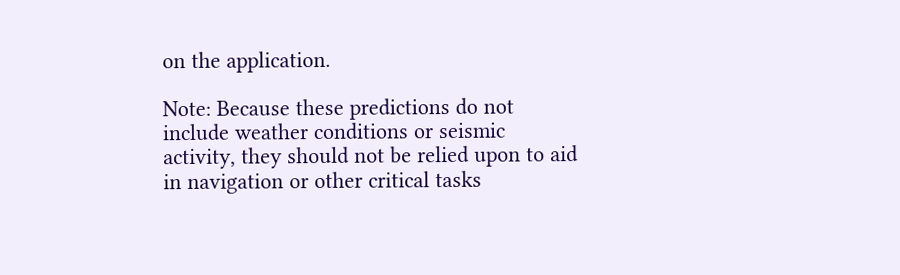on the application.

Note: Because these predictions do not include weather conditions or seismic activity, they should not be relied upon to aid in navigation or other critical tasks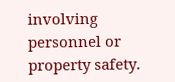involving personnel or property safety.